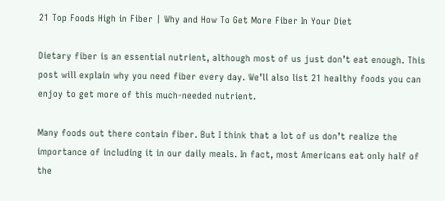21 Top Foods High in Fiber | Why and How To Get More Fiber In Your Diet

Dietary fiber is an essential nutrient, although most of us just don’t eat enough. This post will explain why you need fiber every day. We’ll also list 21 healthy foods you can enjoy to get more of this much-needed nutrient.

Many foods out there contain fiber. But I think that a lot of us don’t realize the importance of including it in our daily meals. In fact, most Americans eat only half of the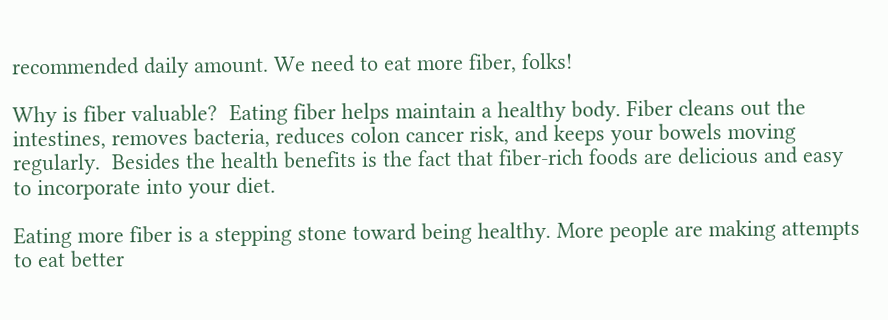recommended daily amount. We need to eat more fiber, folks!

Why is fiber valuable?  Eating fiber helps maintain a healthy body. Fiber cleans out the intestines, removes bacteria, reduces colon cancer risk, and keeps your bowels moving regularly.  Besides the health benefits is the fact that fiber-rich foods are delicious and easy to incorporate into your diet.

Eating more fiber is a stepping stone toward being healthy. More people are making attempts to eat better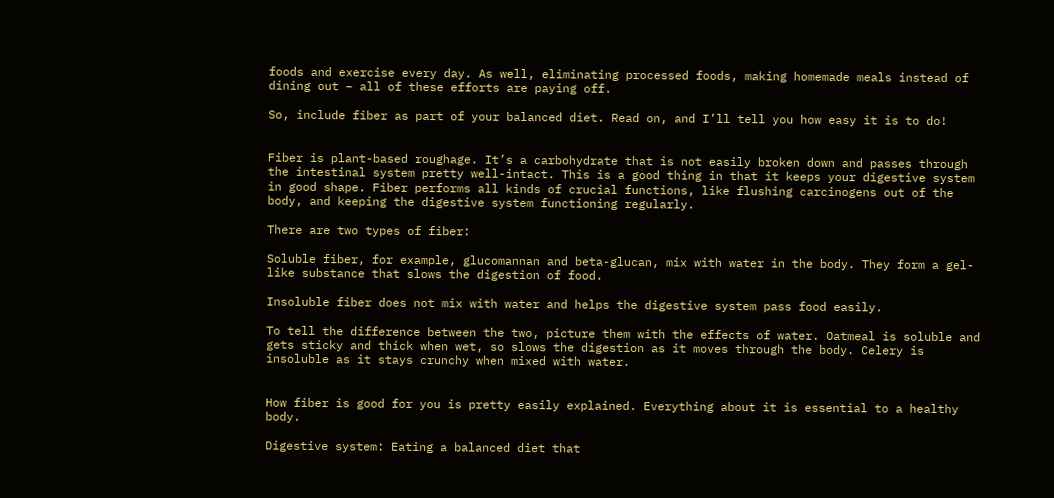foods and exercise every day. As well, eliminating processed foods, making homemade meals instead of dining out – all of these efforts are paying off.

So, include fiber as part of your balanced diet. Read on, and I’ll tell you how easy it is to do!


Fiber is plant-based roughage. It’s a carbohydrate that is not easily broken down and passes through the intestinal system pretty well-intact. This is a good thing in that it keeps your digestive system in good shape. Fiber performs all kinds of crucial functions, like flushing carcinogens out of the body, and keeping the digestive system functioning regularly.

There are two types of fiber:

Soluble fiber, for example, glucomannan and beta-glucan, mix with water in the body. They form a gel-like substance that slows the digestion of food.

Insoluble fiber does not mix with water and helps the digestive system pass food easily.

To tell the difference between the two, picture them with the effects of water. Oatmeal is soluble and gets sticky and thick when wet, so slows the digestion as it moves through the body. Celery is insoluble as it stays crunchy when mixed with water.


How fiber is good for you is pretty easily explained. Everything about it is essential to a healthy body.

Digestive system: Eating a balanced diet that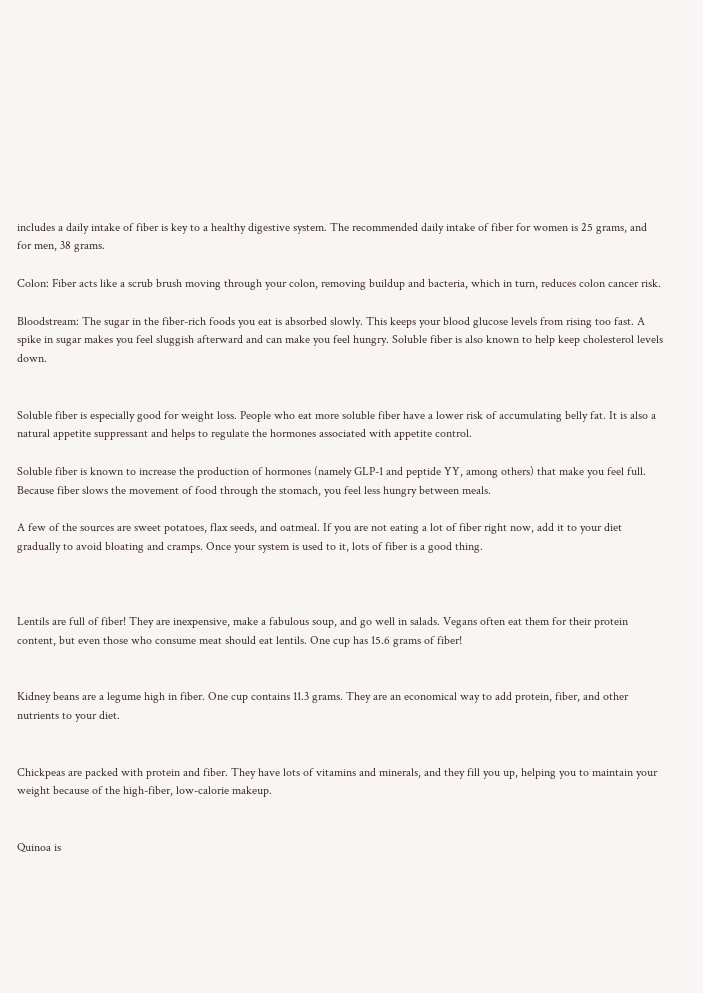includes a daily intake of fiber is key to a healthy digestive system. The recommended daily intake of fiber for women is 25 grams, and for men, 38 grams.

Colon: Fiber acts like a scrub brush moving through your colon, removing buildup and bacteria, which in turn, reduces colon cancer risk.

Bloodstream: The sugar in the fiber-rich foods you eat is absorbed slowly. This keeps your blood glucose levels from rising too fast. A spike in sugar makes you feel sluggish afterward and can make you feel hungry. Soluble fiber is also known to help keep cholesterol levels down.


Soluble fiber is especially good for weight loss. People who eat more soluble fiber have a lower risk of accumulating belly fat. It is also a natural appetite suppressant and helps to regulate the hormones associated with appetite control.

Soluble fiber is known to increase the production of hormones (namely GLP-1 and peptide YY, among others) that make you feel full. Because fiber slows the movement of food through the stomach, you feel less hungry between meals.

A few of the sources are sweet potatoes, flax seeds, and oatmeal. If you are not eating a lot of fiber right now, add it to your diet gradually to avoid bloating and cramps. Once your system is used to it, lots of fiber is a good thing.



Lentils are full of fiber! They are inexpensive, make a fabulous soup, and go well in salads. Vegans often eat them for their protein content, but even those who consume meat should eat lentils. One cup has 15.6 grams of fiber!


Kidney beans are a legume high in fiber. One cup contains 11.3 grams. They are an economical way to add protein, fiber, and other nutrients to your diet.


Chickpeas are packed with protein and fiber. They have lots of vitamins and minerals, and they fill you up, helping you to maintain your weight because of the high-fiber, low-calorie makeup.


Quinoa is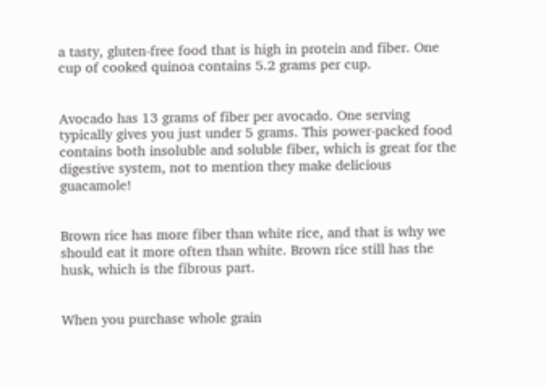a tasty, gluten-free food that is high in protein and fiber. One cup of cooked quinoa contains 5.2 grams per cup.


Avocado has 13 grams of fiber per avocado. One serving typically gives you just under 5 grams. This power-packed food contains both insoluble and soluble fiber, which is great for the digestive system, not to mention they make delicious guacamole!


Brown rice has more fiber than white rice, and that is why we should eat it more often than white. Brown rice still has the husk, which is the fibrous part.


When you purchase whole grain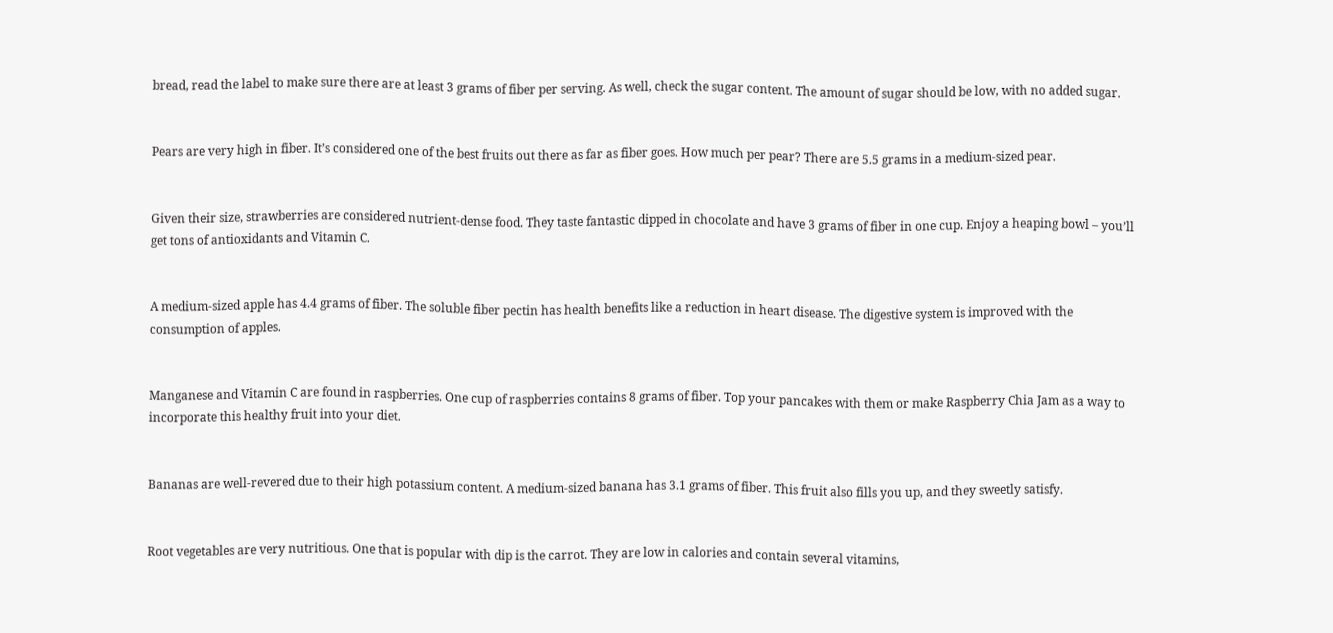bread, read the label to make sure there are at least 3 grams of fiber per serving. As well, check the sugar content. The amount of sugar should be low, with no added sugar.


Pears are very high in fiber. It’s considered one of the best fruits out there as far as fiber goes. How much per pear? There are 5.5 grams in a medium-sized pear.


Given their size, strawberries are considered nutrient-dense food. They taste fantastic dipped in chocolate and have 3 grams of fiber in one cup. Enjoy a heaping bowl – you’ll get tons of antioxidants and Vitamin C.


A medium-sized apple has 4.4 grams of fiber. The soluble fiber pectin has health benefits like a reduction in heart disease. The digestive system is improved with the consumption of apples.


Manganese and Vitamin C are found in raspberries. One cup of raspberries contains 8 grams of fiber. Top your pancakes with them or make Raspberry Chia Jam as a way to incorporate this healthy fruit into your diet.


Bananas are well-revered due to their high potassium content. A medium-sized banana has 3.1 grams of fiber. This fruit also fills you up, and they sweetly satisfy.


Root vegetables are very nutritious. One that is popular with dip is the carrot. They are low in calories and contain several vitamins,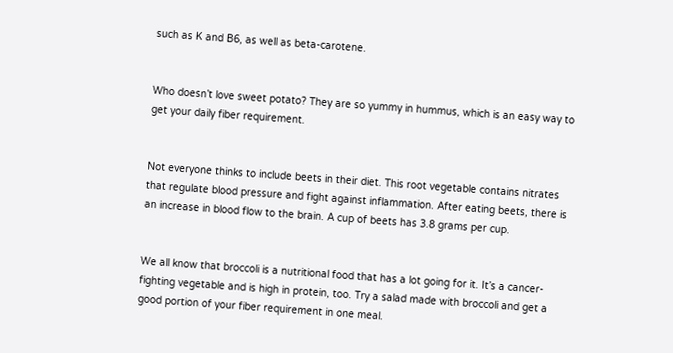such as K and B6, as well as beta-carotene.


Who doesn’t love sweet potato? They are so yummy in hummus, which is an easy way to get your daily fiber requirement.


Not everyone thinks to include beets in their diet. This root vegetable contains nitrates that regulate blood pressure and fight against inflammation. After eating beets, there is an increase in blood flow to the brain. A cup of beets has 3.8 grams per cup.


We all know that broccoli is a nutritional food that has a lot going for it. It’s a cancer-fighting vegetable and is high in protein, too. Try a salad made with broccoli and get a good portion of your fiber requirement in one meal.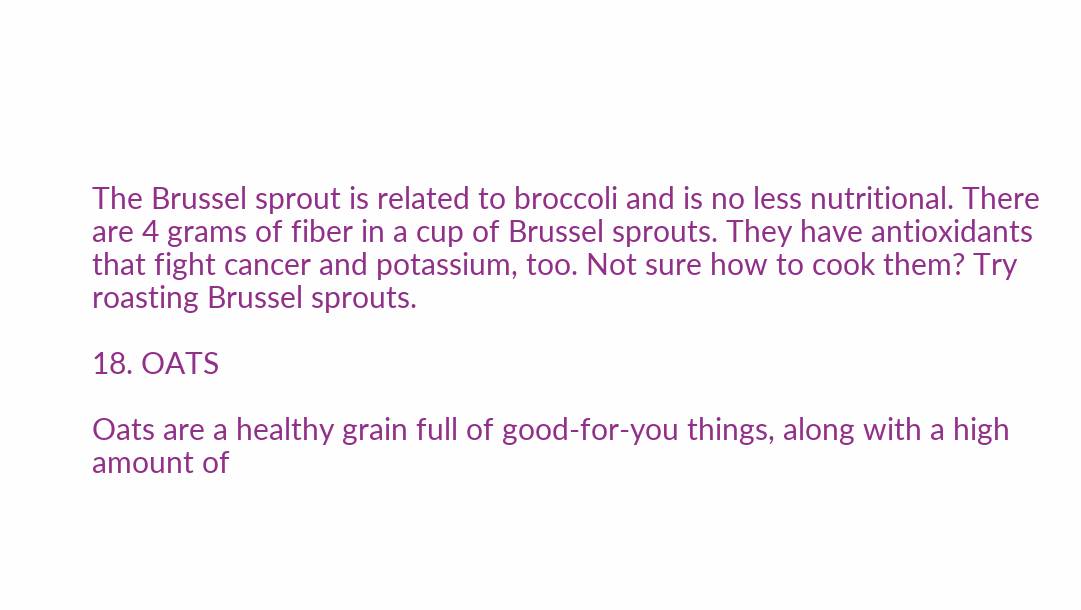The Brussel sprout is related to broccoli and is no less nutritional. There are 4 grams of fiber in a cup of Brussel sprouts. They have antioxidants that fight cancer and potassium, too. Not sure how to cook them? Try roasting Brussel sprouts.

18. OATS

Oats are a healthy grain full of good-for-you things, along with a high amount of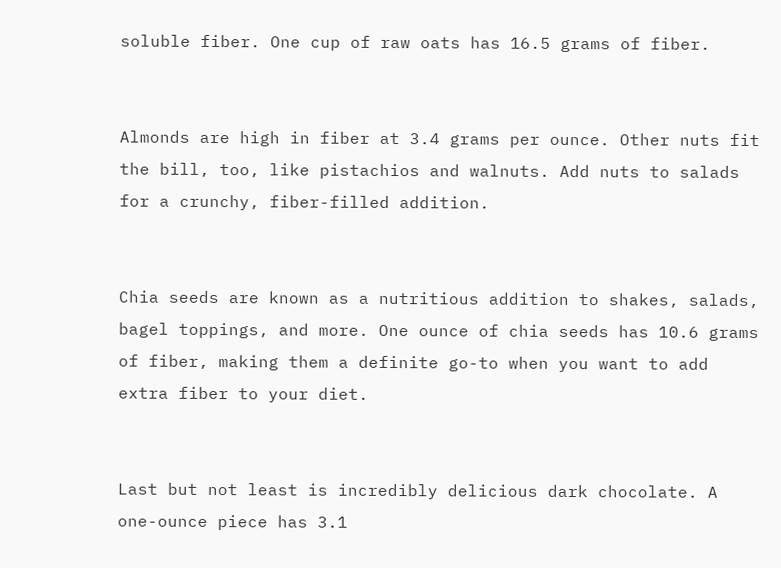soluble fiber. One cup of raw oats has 16.5 grams of fiber.


Almonds are high in fiber at 3.4 grams per ounce. Other nuts fit the bill, too, like pistachios and walnuts. Add nuts to salads for a crunchy, fiber-filled addition.


Chia seeds are known as a nutritious addition to shakes, salads, bagel toppings, and more. One ounce of chia seeds has 10.6 grams of fiber, making them a definite go-to when you want to add extra fiber to your diet.


Last but not least is incredibly delicious dark chocolate. A one-ounce piece has 3.1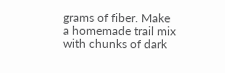grams of fiber. Make a homemade trail mix with chunks of dark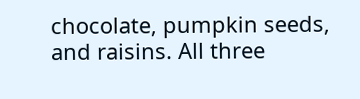chocolate, pumpkin seeds, and raisins. All three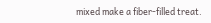mixed make a fiber-filled treat.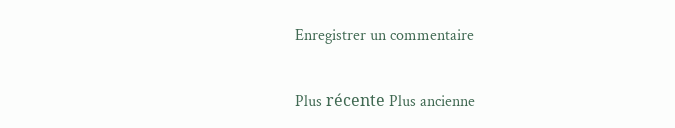Enregistrer un commentaire

Plus récente Plus ancienne